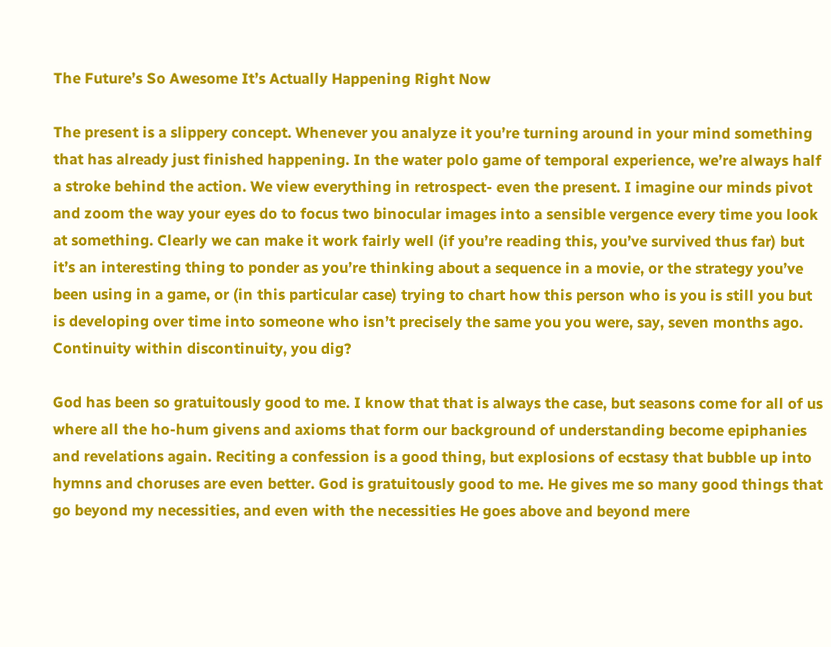The Future’s So Awesome It’s Actually Happening Right Now

The present is a slippery concept. Whenever you analyze it you’re turning around in your mind something that has already just finished happening. In the water polo game of temporal experience, we’re always half a stroke behind the action. We view everything in retrospect- even the present. I imagine our minds pivot and zoom the way your eyes do to focus two binocular images into a sensible vergence every time you look at something. Clearly we can make it work fairly well (if you’re reading this, you’ve survived thus far) but it’s an interesting thing to ponder as you’re thinking about a sequence in a movie, or the strategy you’ve been using in a game, or (in this particular case) trying to chart how this person who is you is still you but is developing over time into someone who isn’t precisely the same you you were, say, seven months ago. Continuity within discontinuity, you dig?

God has been so gratuitously good to me. I know that that is always the case, but seasons come for all of us where all the ho-hum givens and axioms that form our background of understanding become epiphanies and revelations again. Reciting a confession is a good thing, but explosions of ecstasy that bubble up into hymns and choruses are even better. God is gratuitously good to me. He gives me so many good things that go beyond my necessities, and even with the necessities He goes above and beyond mere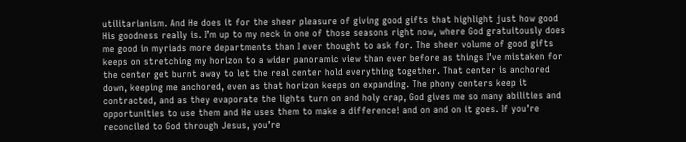utilitarianism. And He does it for the sheer pleasure of giving good gifts that highlight just how good His goodness really is. I’m up to my neck in one of those seasons right now, where God gratuitously does me good in myriads more departments than I ever thought to ask for. The sheer volume of good gifts keeps on stretching my horizon to a wider panoramic view than ever before as things I’ve mistaken for the center get burnt away to let the real center hold everything together. That center is anchored down, keeping me anchored, even as that horizon keeps on expanding. The phony centers keep it contracted, and as they evaporate the lights turn on and holy crap, God gives me so many abilities and opportunities to use them and He uses them to make a difference! and on and on it goes. If you’re reconciled to God through Jesus, you’re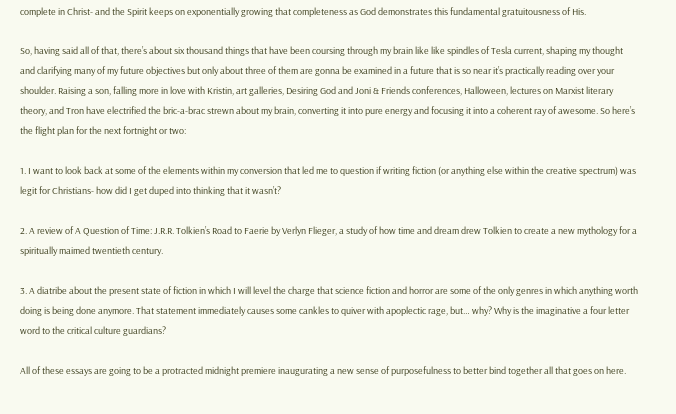complete in Christ- and the Spirit keeps on exponentially growing that completeness as God demonstrates this fundamental gratuitousness of His.

So, having said all of that, there’s about six thousand things that have been coursing through my brain like like spindles of Tesla current, shaping my thought and clarifying many of my future objectives but only about three of them are gonna be examined in a future that is so near it’s practically reading over your shoulder. Raising a son, falling more in love with Kristin, art galleries, Desiring God and Joni & Friends conferences, Halloween, lectures on Marxist literary theory, and Tron have electrified the bric-a-brac strewn about my brain, converting it into pure energy and focusing it into a coherent ray of awesome. So here’s the flight plan for the next fortnight or two:

1. I want to look back at some of the elements within my conversion that led me to question if writing fiction (or anything else within the creative spectrum) was legit for Christians- how did I get duped into thinking that it wasn’t?

2. A review of A Question of Time: J.R.R. Tolkien’s Road to Faerie by Verlyn Flieger, a study of how time and dream drew Tolkien to create a new mythology for a spiritually maimed twentieth century.

3. A diatribe about the present state of fiction in which I will level the charge that science fiction and horror are some of the only genres in which anything worth doing is being done anymore. That statement immediately causes some cankles to quiver with apoplectic rage, but… why? Why is the imaginative a four letter word to the critical culture guardians?

All of these essays are going to be a protracted midnight premiere inaugurating a new sense of purposefulness to better bind together all that goes on here.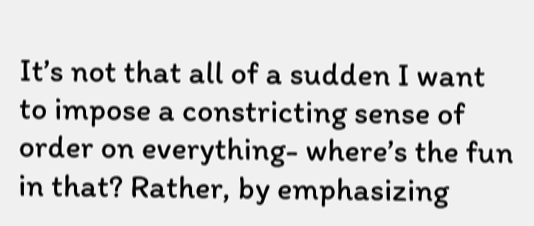It’s not that all of a sudden I want to impose a constricting sense of order on everything- where’s the fun in that? Rather, by emphasizing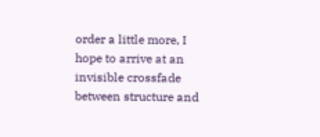order a little more, I hope to arrive at an invisible crossfade between structure and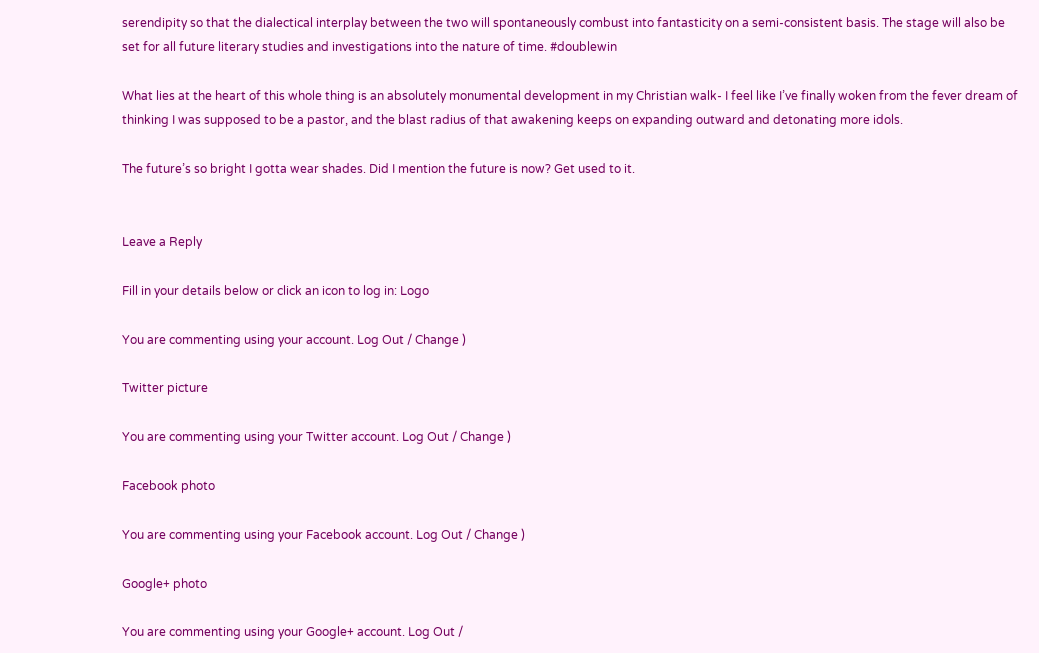serendipity so that the dialectical interplay between the two will spontaneously combust into fantasticity on a semi-consistent basis. The stage will also be set for all future literary studies and investigations into the nature of time. #doublewin

What lies at the heart of this whole thing is an absolutely monumental development in my Christian walk- I feel like I’ve finally woken from the fever dream of thinking I was supposed to be a pastor, and the blast radius of that awakening keeps on expanding outward and detonating more idols.

The future’s so bright I gotta wear shades. Did I mention the future is now? Get used to it.


Leave a Reply

Fill in your details below or click an icon to log in: Logo

You are commenting using your account. Log Out / Change )

Twitter picture

You are commenting using your Twitter account. Log Out / Change )

Facebook photo

You are commenting using your Facebook account. Log Out / Change )

Google+ photo

You are commenting using your Google+ account. Log Out /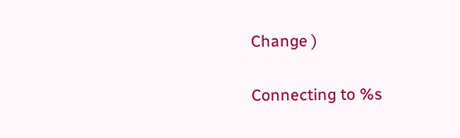Change )

Connecting to %s